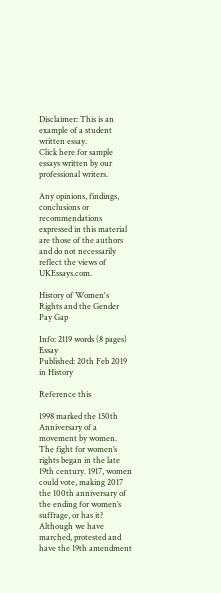Disclaimer: This is an example of a student written essay.
Click here for sample essays written by our professional writers.

Any opinions, findings, conclusions or recommendations expressed in this material are those of the authors and do not necessarily reflect the views of UKEssays.com.

History of Women's Rights and the Gender Pay Gap

Info: 2119 words (8 pages) Essay
Published: 20th Feb 2019 in History

Reference this

1998 marked the 150th Anniversary of a movement by women. The fight for women’s rights began in the late 19th century. 1917, women could vote, making 2017 the 100th anniversary of the ending for women’s suffrage, or has it? Although we have marched, protested and have the 19th amendment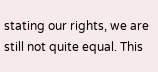stating our rights, we are still not quite equal. This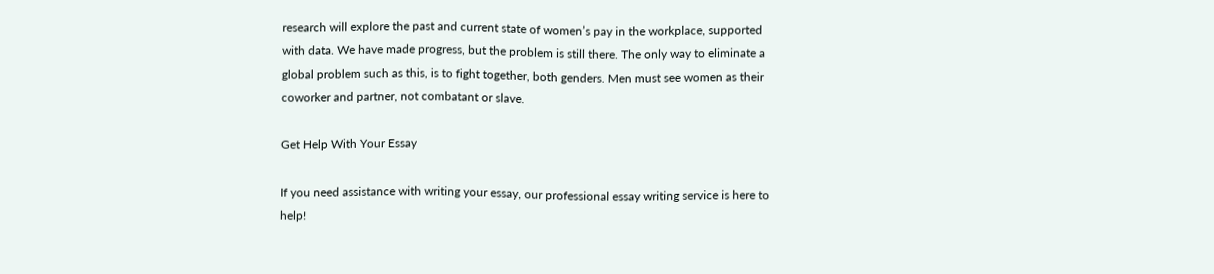research will explore the past and current state of women’s pay in the workplace, supported with data. We have made progress, but the problem is still there. The only way to eliminate a global problem such as this, is to fight together, both genders. Men must see women as their coworker and partner, not combatant or slave.

Get Help With Your Essay

If you need assistance with writing your essay, our professional essay writing service is here to help!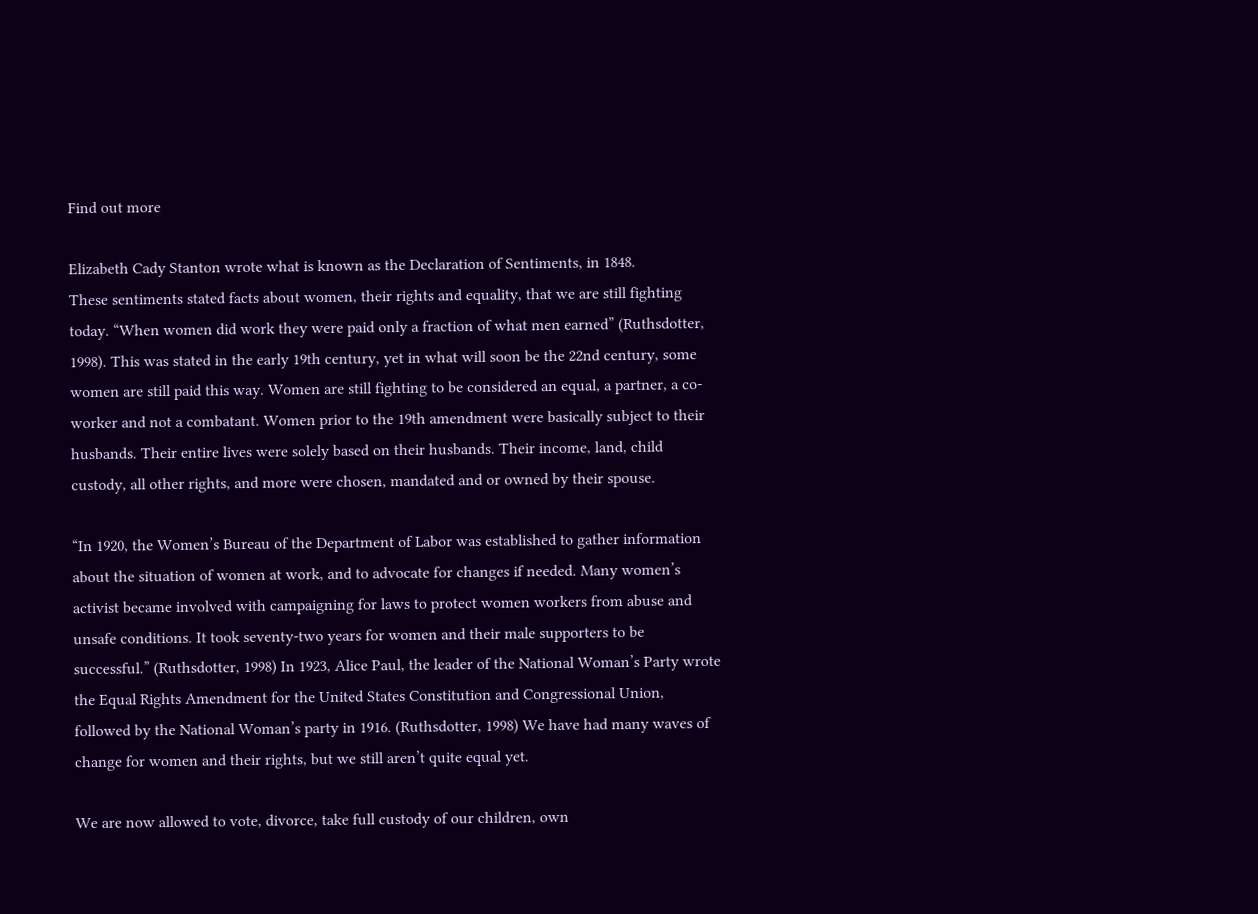Find out more

Elizabeth Cady Stanton wrote what is known as the Declaration of Sentiments, in 1848.
These sentiments stated facts about women, their rights and equality, that we are still fighting today. “When women did work they were paid only a fraction of what men earned” (Ruthsdotter, 1998). This was stated in the early 19th century, yet in what will soon be the 22nd century, some women are still paid this way. Women are still fighting to be considered an equal, a partner, a co-worker and not a combatant. Women prior to the 19th amendment were basically subject to their husbands. Their entire lives were solely based on their husbands. Their income, land, child custody, all other rights, and more were chosen, mandated and or owned by their spouse.

“In 1920, the Women’s Bureau of the Department of Labor was established to gather information about the situation of women at work, and to advocate for changes if needed. Many women’s activist became involved with campaigning for laws to protect women workers from abuse and unsafe conditions. It took seventy-two years for women and their male supporters to be successful.” (Ruthsdotter, 1998) In 1923, Alice Paul, the leader of the National Woman’s Party wrote the Equal Rights Amendment for the United States Constitution and Congressional Union, followed by the National Woman’s party in 1916. (Ruthsdotter, 1998) We have had many waves of change for women and their rights, but we still aren’t quite equal yet.

We are now allowed to vote, divorce, take full custody of our children, own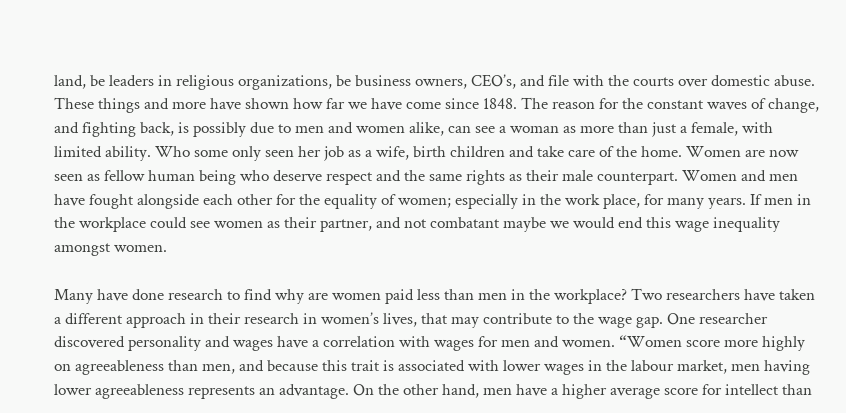land, be leaders in religious organizations, be business owners, CEO’s, and file with the courts over domestic abuse. These things and more have shown how far we have come since 1848. The reason for the constant waves of change, and fighting back, is possibly due to men and women alike, can see a woman as more than just a female, with limited ability. Who some only seen her job as a wife, birth children and take care of the home. Women are now seen as fellow human being who deserve respect and the same rights as their male counterpart. Women and men have fought alongside each other for the equality of women; especially in the work place, for many years. If men in the workplace could see women as their partner, and not combatant maybe we would end this wage inequality amongst women.

Many have done research to find why are women paid less than men in the workplace? Two researchers have taken a different approach in their research in women’s lives, that may contribute to the wage gap. One researcher discovered personality and wages have a correlation with wages for men and women. “Women score more highly on agreeableness than men, and because this trait is associated with lower wages in the labour market, men having lower agreeableness represents an advantage. On the other hand, men have a higher average score for intellect than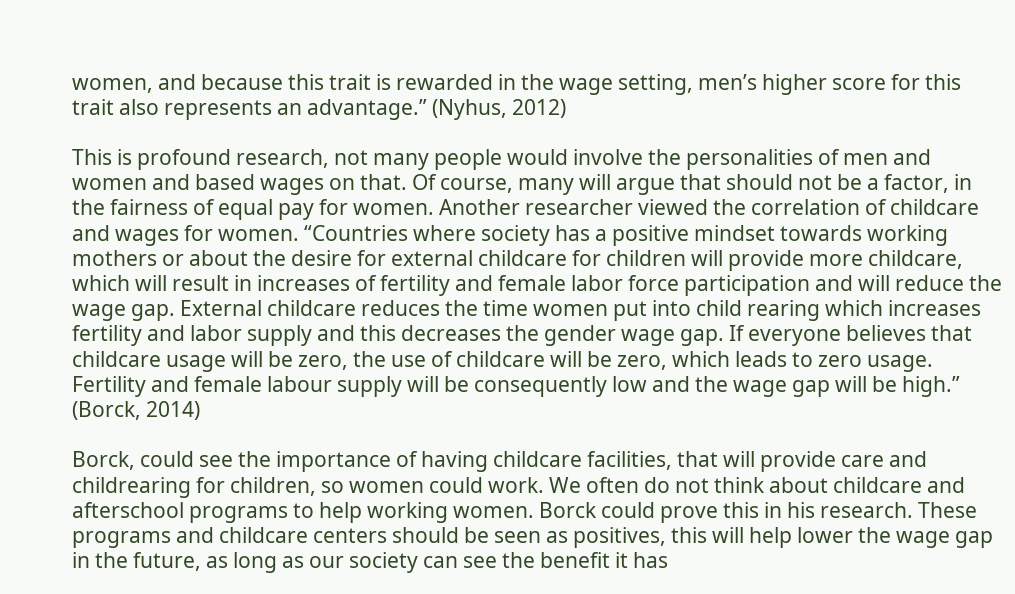women, and because this trait is rewarded in the wage setting, men’s higher score for this trait also represents an advantage.” (Nyhus, 2012)

This is profound research, not many people would involve the personalities of men and women and based wages on that. Of course, many will argue that should not be a factor, in the fairness of equal pay for women. Another researcher viewed the correlation of childcare and wages for women. “Countries where society has a positive mindset towards working mothers or about the desire for external childcare for children will provide more childcare, which will result in increases of fertility and female labor force participation and will reduce the wage gap. External childcare reduces the time women put into child rearing which increases fertility and labor supply and this decreases the gender wage gap. If everyone believes that childcare usage will be zero, the use of childcare will be zero, which leads to zero usage. Fertility and female labour supply will be consequently low and the wage gap will be high.” (Borck, 2014)

Borck, could see the importance of having childcare facilities, that will provide care and childrearing for children, so women could work. We often do not think about childcare and afterschool programs to help working women. Borck could prove this in his research. These programs and childcare centers should be seen as positives, this will help lower the wage gap in the future, as long as our society can see the benefit it has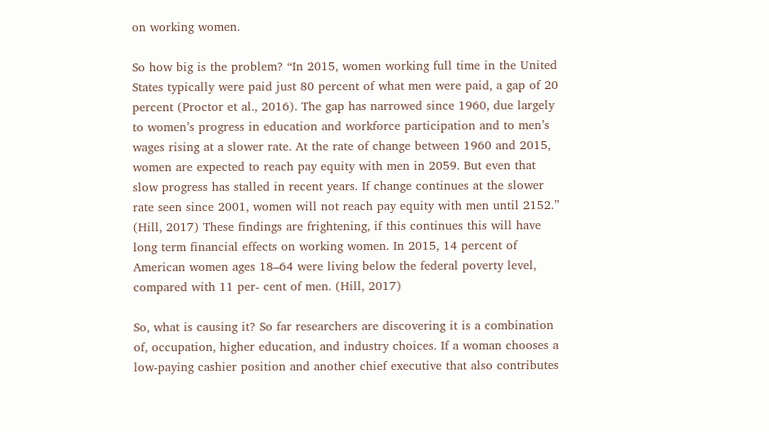on working women.

So how big is the problem? “In 2015, women working full time in the United States typically were paid just 80 percent of what men were paid, a gap of 20 percent (Proctor et al., 2016). The gap has narrowed since 1960, due largely to women’s progress in education and workforce participation and to men’s wages rising at a slower rate. At the rate of change between 1960 and 2015, women are expected to reach pay equity with men in 2059. But even that slow progress has stalled in recent years. If change continues at the slower rate seen since 2001, women will not reach pay equity with men until 2152.” (Hill, 2017) These findings are frightening, if this continues this will have long term financial effects on working women. In 2015, 14 percent of American women ages 18–64 were living below the federal poverty level, compared with 11 per- cent of men. (Hill, 2017)

So, what is causing it? So far researchers are discovering it is a combination of, occupation, higher education, and industry choices. If a woman chooses a low-paying cashier position and another chief executive that also contributes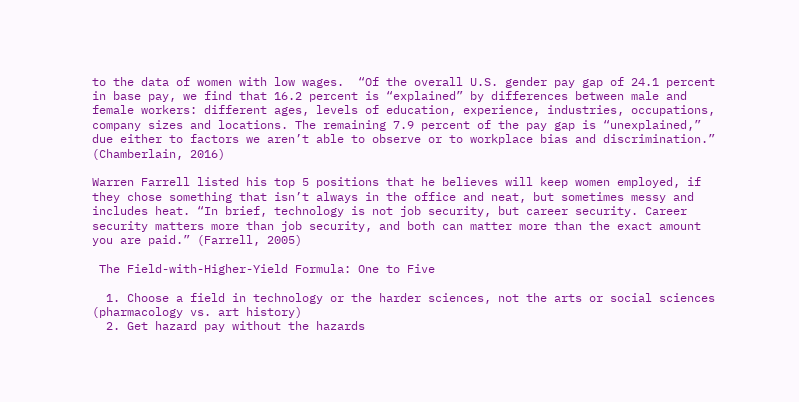to the data of women with low wages.  “Of the overall U.S. gender pay gap of 24.1 percent in base pay, we find that 16.2 percent is “explained” by differences between male and female workers: different ages, levels of education, experience, industries, occupations, company sizes and locations. The remaining 7.9 percent of the pay gap is “unexplained,” due either to factors we aren’t able to observe or to workplace bias and discrimination.” (Chamberlain, 2016)

Warren Farrell listed his top 5 positions that he believes will keep women employed, if they chose something that isn’t always in the office and neat, but sometimes messy and includes heat. “In brief, technology is not job security, but career security. Career security matters more than job security, and both can matter more than the exact amount you are paid.” (Farrell, 2005)

 The Field-with-Higher-Yield Formula: One to Five

  1. Choose a field in technology or the harder sciences, not the arts or social sciences (pharmacology vs. art history)
  2. Get hazard pay without the hazards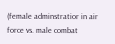(female adminstratior in air force vs. male combat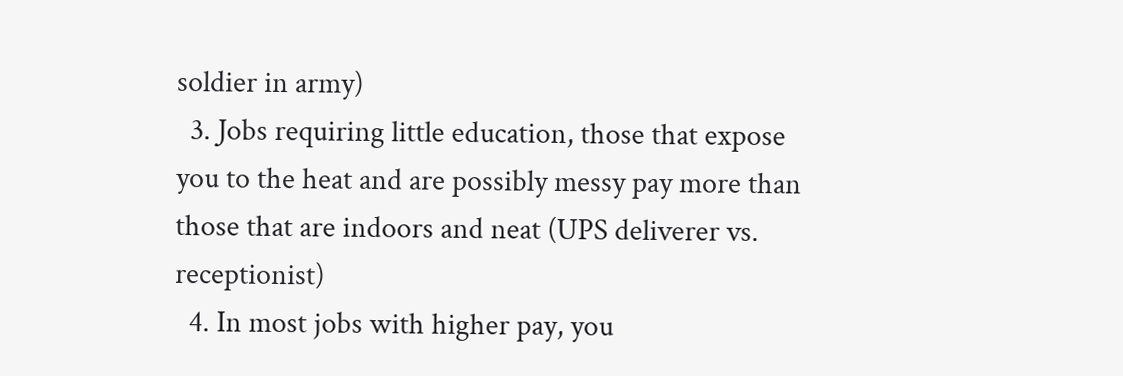soldier in army)
  3. Jobs requiring little education, those that expose you to the heat and are possibly messy pay more than those that are indoors and neat (UPS deliverer vs. receptionist)
  4. In most jobs with higher pay, you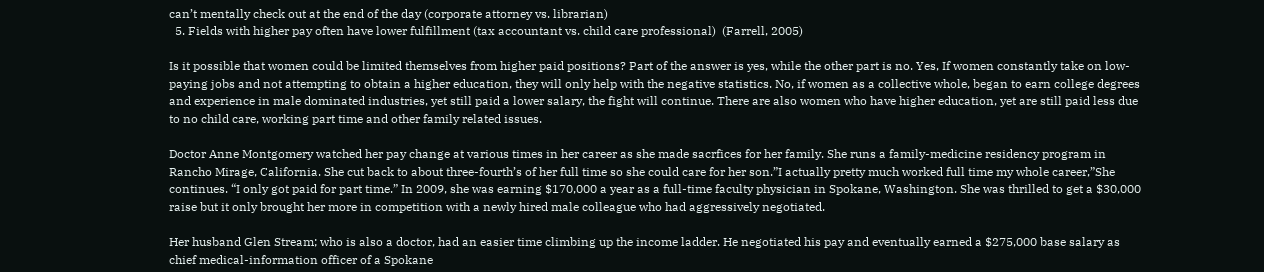can’t mentally check out at the end of the day (corporate attorney vs. librarian)
  5. Fields with higher pay often have lower fulfillment (tax accountant vs. child care professional)  (Farrell, 2005)

Is it possible that women could be limited themselves from higher paid positions? Part of the answer is yes, while the other part is no. Yes, If women constantly take on low-paying jobs and not attempting to obtain a higher education, they will only help with the negative statistics. No, if women as a collective whole, began to earn college degrees and experience in male dominated industries, yet still paid a lower salary, the fight will continue. There are also women who have higher education, yet are still paid less due to no child care, working part time and other family related issues.

Doctor Anne Montgomery watched her pay change at various times in her career as she made sacrfices for her family. She runs a family-medicine residency program in Rancho Mirage, California. She cut back to about three-fourth’s of her full time so she could care for her son.”I actually pretty much worked full time my whole career,”She continues. “I only got paid for part time.” In 2009, she was earning $170,000 a year as a full-time faculty physician in Spokane, Washington. She was thrilled to get a $30,000 raise but it only brought her more in competition with a newly hired male colleague who had aggressively negotiated.

Her husband Glen Stream; who is also a doctor, had an easier time climbing up the income ladder. He negotiated his pay and eventually earned a $275,000 base salary as chief medical-information officer of a Spokane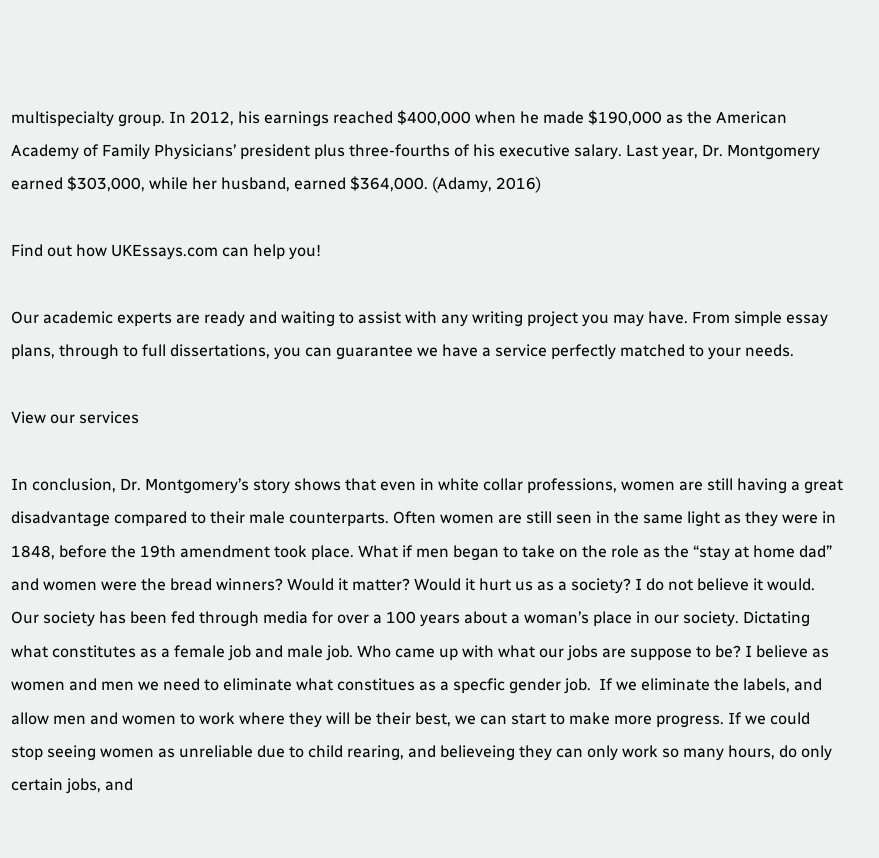multispecialty group. In 2012, his earnings reached $400,000 when he made $190,000 as the American Academy of Family Physicians’ president plus three-fourths of his executive salary. Last year, Dr. Montgomery earned $303,000, while her husband, earned $364,000. (Adamy, 2016)

Find out how UKEssays.com can help you!

Our academic experts are ready and waiting to assist with any writing project you may have. From simple essay plans, through to full dissertations, you can guarantee we have a service perfectly matched to your needs.

View our services

In conclusion, Dr. Montgomery’s story shows that even in white collar professions, women are still having a great disadvantage compared to their male counterparts. Often women are still seen in the same light as they were in 1848, before the 19th amendment took place. What if men began to take on the role as the “stay at home dad” and women were the bread winners? Would it matter? Would it hurt us as a society? I do not believe it would. Our society has been fed through media for over a 100 years about a woman’s place in our society. Dictating what constitutes as a female job and male job. Who came up with what our jobs are suppose to be? I believe as women and men we need to eliminate what constitues as a specfic gender job.  If we eliminate the labels, and allow men and women to work where they will be their best, we can start to make more progress. If we could stop seeing women as unreliable due to child rearing, and believeing they can only work so many hours, do only certain jobs, and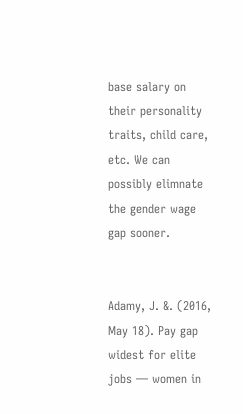base salary on their personality traits, child care, etc. We can possibly elimnate the gender wage gap sooner.


Adamy, J. &. (2016, May 18). Pay gap widest for elite jobs — women in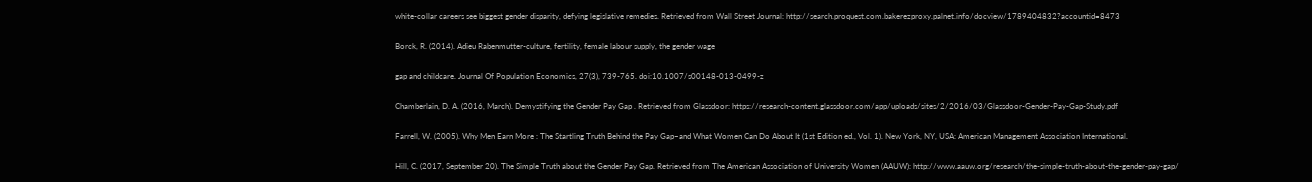white-collar careers see biggest gender disparity, defying legislative remedies. Retrieved from Wall Street Journal: http://search.proquest.com.bakerezproxy.palnet.info/docview/1789404832?accountid=8473

Borck, R. (2014). Adieu Rabenmutter-culture, fertility, female labour supply, the gender wage

gap and childcare. Journal Of Population Economics, 27(3), 739-765. doi:10.1007/s00148-013-0499-z

Chamberlain, D. A. (2016, March). Demystifying the Gender Pay Gap . Retrieved from Glassdoor: https://research-content.glassdoor.com/app/uploads/sites/2/2016/03/Glassdoor-Gender-Pay-Gap-Study.pdf

Farrell, W. (2005). Why Men Earn More : The Startling Truth Behind the Pay Gap–and What Women Can Do About It (1st Edition ed., Vol. 1). New York, NY, USA: American Management Association International.

Hill, C. (2017, September 20). The Simple Truth about the Gender Pay Gap. Retrieved from The American Association of University Women (AAUW): http://www.aauw.org/research/the-simple-truth-about-the-gender-pay-gap/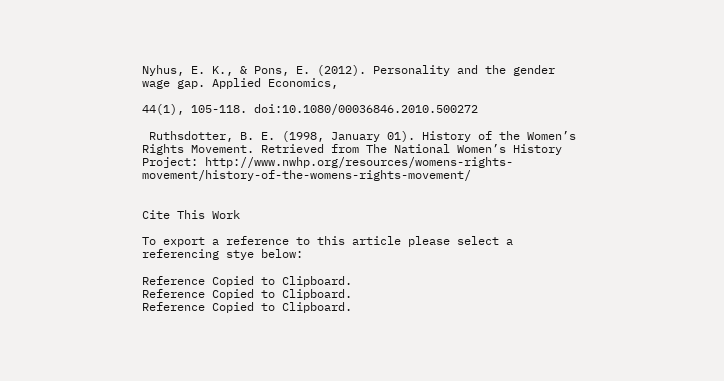Nyhus, E. K., & Pons, E. (2012). Personality and the gender wage gap. Applied Economics,

44(1), 105-118. doi:10.1080/00036846.2010.500272

 Ruthsdotter, B. E. (1998, January 01). History of the Women’s Rights Movement. Retrieved from The National Women’s History Project: http://www.nwhp.org/resources/womens-rights-movement/history-of-the-womens-rights-movement/


Cite This Work

To export a reference to this article please select a referencing stye below:

Reference Copied to Clipboard.
Reference Copied to Clipboard.
Reference Copied to Clipboard.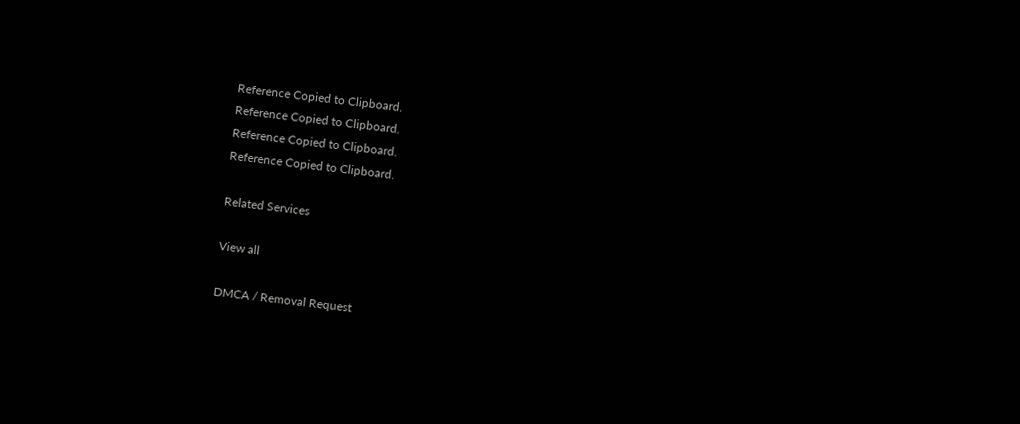Reference Copied to Clipboard.
Reference Copied to Clipboard.
Reference Copied to Clipboard.
Reference Copied to Clipboard.

Related Services

View all

DMCA / Removal Request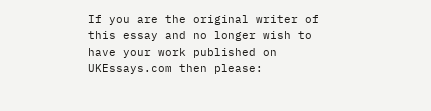If you are the original writer of this essay and no longer wish to have your work published on UKEssays.com then please: